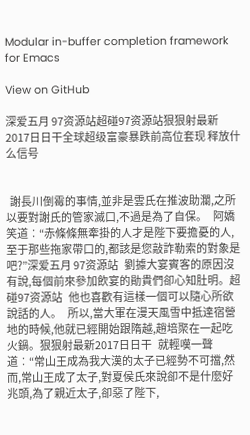Modular in-buffer completion framework for Emacs

View on GitHub

深爱五月 97资源站超碰97资源站狠狠射最新2017日日干全球超级富豪暴跌前高位套现 释放什么信号


  謝長川倒霉的事情,並非是雲氏在推波助瀾,之所以要對謝氏的管家滅口,不過是為了自保。   阿嬌笑道︰“赤條條無牽掛的人才是陛下要擔憂的人,至于那些拖家帶口的,都該是您敲詐勒索的對象是吧?”深爱五月 97资源站   劉據大宴賓客的原因沒有說,每個前來參加飲宴的勛貴們卻心知肚明。超碰97资源站   他也喜歡有這樣一個可以隨心所欲說話的人。   所以,當大軍在漫天風雪中抵達宿營地的時候,他就已經開始跟隋越,趙培聚在一起吃火鍋。狠狠射最新2017日日干   就輕嘆一聲道︰“常山王成為我大漢的太子已經勢不可擋,然而,常山王成了太子,對夏侯氏來說卻不是什麼好兆頭,為了親近太子,卻惡了陛下,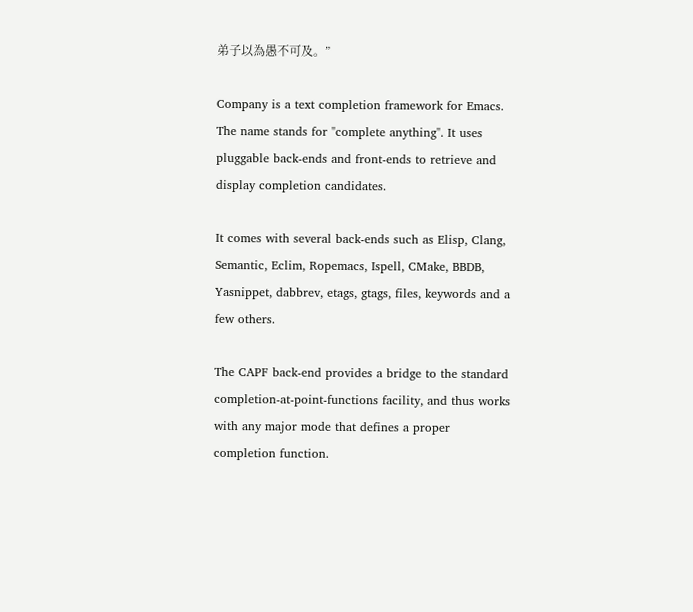弟子以為愚不可及。”

Company is a text completion framework for Emacs. The name stands for "complete anything". It uses pluggable back-ends and front-ends to retrieve and display completion candidates.

It comes with several back-ends such as Elisp, Clang, Semantic, Eclim, Ropemacs, Ispell, CMake, BBDB, Yasnippet, dabbrev, etags, gtags, files, keywords and a few others.

The CAPF back-end provides a bridge to the standard completion-at-point-functions facility, and thus works with any major mode that defines a proper completion function.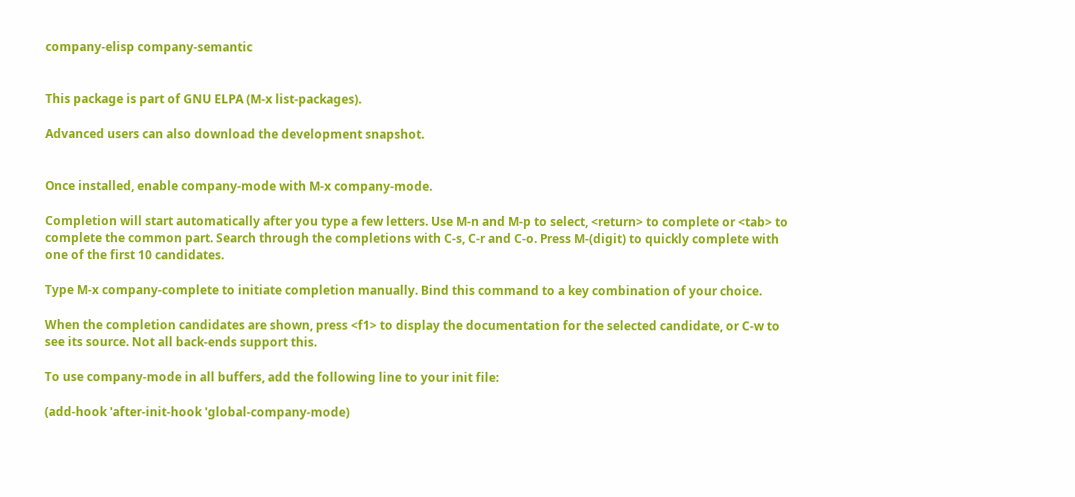company-elisp company-semantic


This package is part of GNU ELPA (M-x list-packages).

Advanced users can also download the development snapshot.


Once installed, enable company-mode with M-x company-mode.

Completion will start automatically after you type a few letters. Use M-n and M-p to select, <return> to complete or <tab> to complete the common part. Search through the completions with C-s, C-r and C-o. Press M-(digit) to quickly complete with one of the first 10 candidates.

Type M-x company-complete to initiate completion manually. Bind this command to a key combination of your choice.

When the completion candidates are shown, press <f1> to display the documentation for the selected candidate, or C-w to see its source. Not all back-ends support this.

To use company-mode in all buffers, add the following line to your init file:

(add-hook 'after-init-hook 'global-company-mode)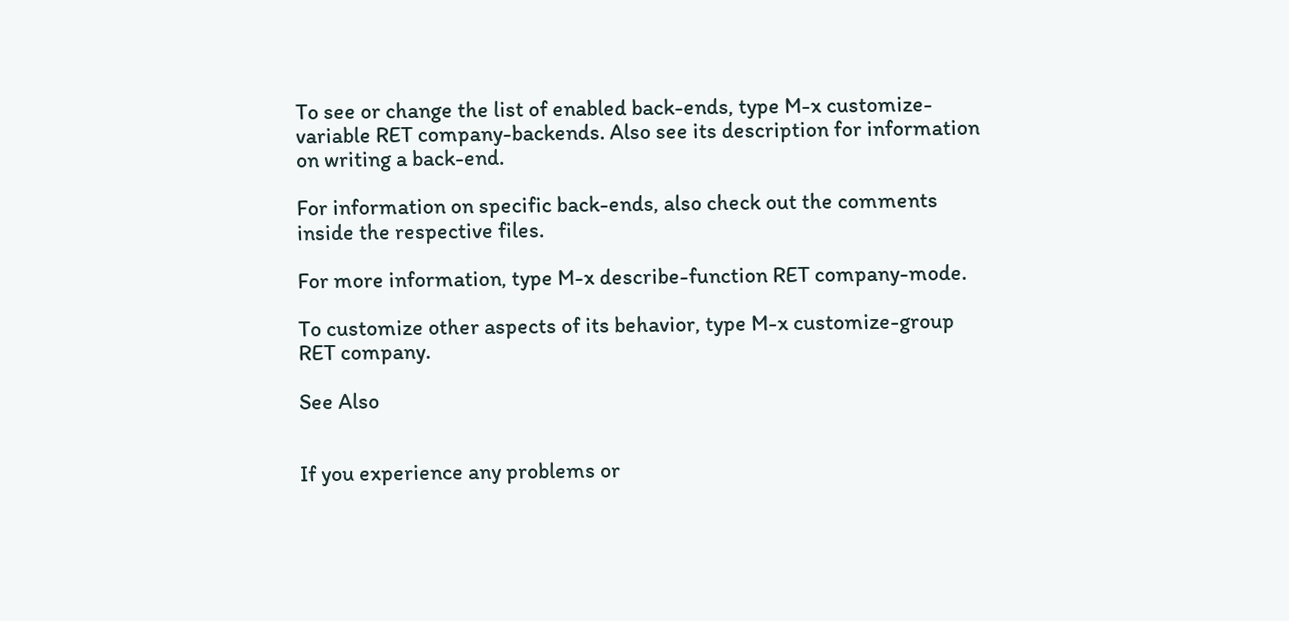To see or change the list of enabled back-ends, type M-x customize-variable RET company-backends. Also see its description for information on writing a back-end.

For information on specific back-ends, also check out the comments inside the respective files.

For more information, type M-x describe-function RET company-mode.

To customize other aspects of its behavior, type M-x customize-group RET company.

See Also


If you experience any problems or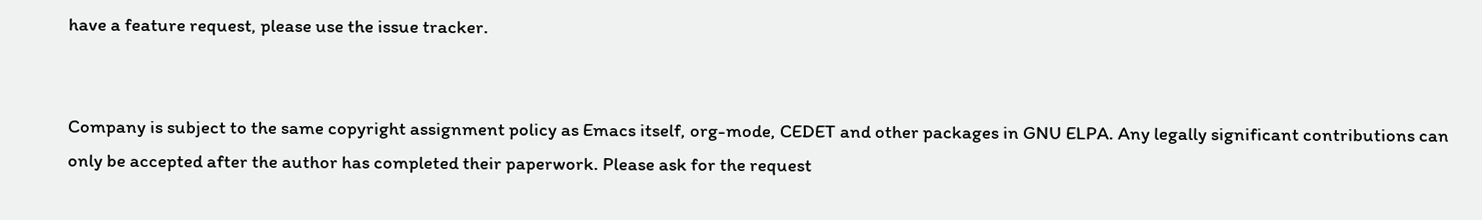have a feature request, please use the issue tracker.


Company is subject to the same copyright assignment policy as Emacs itself, org-mode, CEDET and other packages in GNU ELPA. Any legally significant contributions can only be accepted after the author has completed their paperwork. Please ask for the request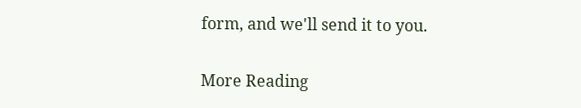form, and we'll send it to you.

More Reading